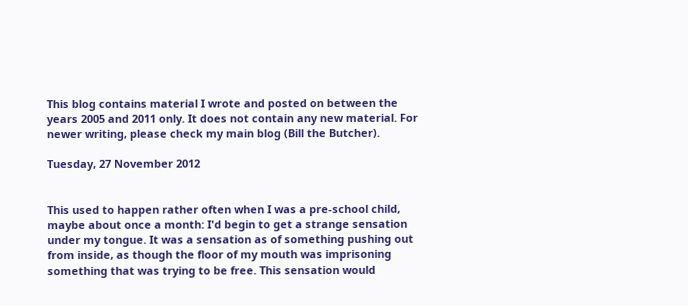This blog contains material I wrote and posted on between the years 2005 and 2011 only. It does not contain any new material. For newer writing, please check my main blog (Bill the Butcher).

Tuesday, 27 November 2012


This used to happen rather often when I was a pre-school child, maybe about once a month: I'd begin to get a strange sensation under my tongue. It was a sensation as of something pushing out from inside, as though the floor of my mouth was imprisoning something that was trying to be free. This sensation would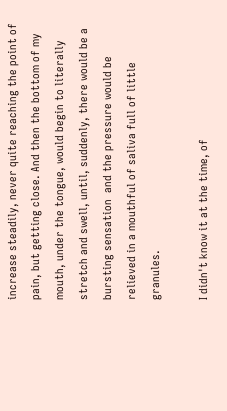increase steadily, never quite reaching the point of pain, but getting close. And then the bottom of my mouth, under the tongue, would begin to literally stretch and swell, until, suddenly, there would be a bursting sensation  and the pressure would be relieved in a mouthful of saliva full of little granules.

I didn't know it at the time, of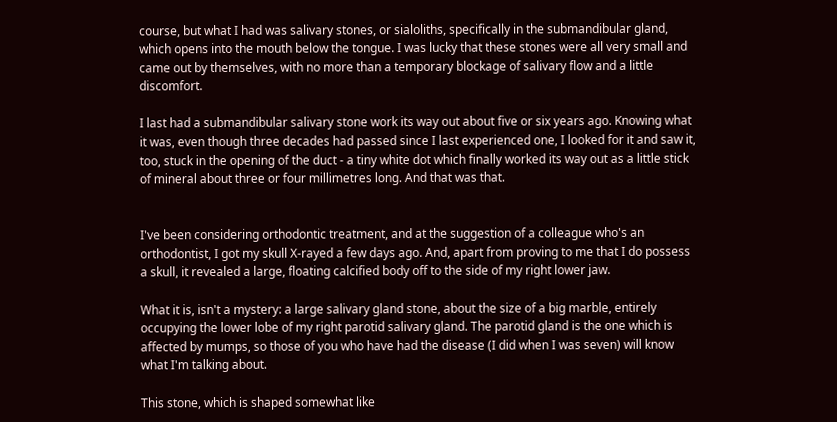course, but what I had was salivary stones, or sialoliths, specifically in the submandibular gland, which opens into the mouth below the tongue. I was lucky that these stones were all very small and came out by themselves, with no more than a temporary blockage of salivary flow and a little discomfort.

I last had a submandibular salivary stone work its way out about five or six years ago. Knowing what it was, even though three decades had passed since I last experienced one, I looked for it and saw it, too, stuck in the opening of the duct - a tiny white dot which finally worked its way out as a little stick of mineral about three or four millimetres long. And that was that.


I've been considering orthodontic treatment, and at the suggestion of a colleague who's an orthodontist, I got my skull X-rayed a few days ago. And, apart from proving to me that I do possess a skull, it revealed a large, floating calcified body off to the side of my right lower jaw.

What it is, isn't a mystery: a large salivary gland stone, about the size of a big marble, entirely occupying the lower lobe of my right parotid salivary gland. The parotid gland is the one which is affected by mumps, so those of you who have had the disease (I did when I was seven) will know what I'm talking about.

This stone, which is shaped somewhat like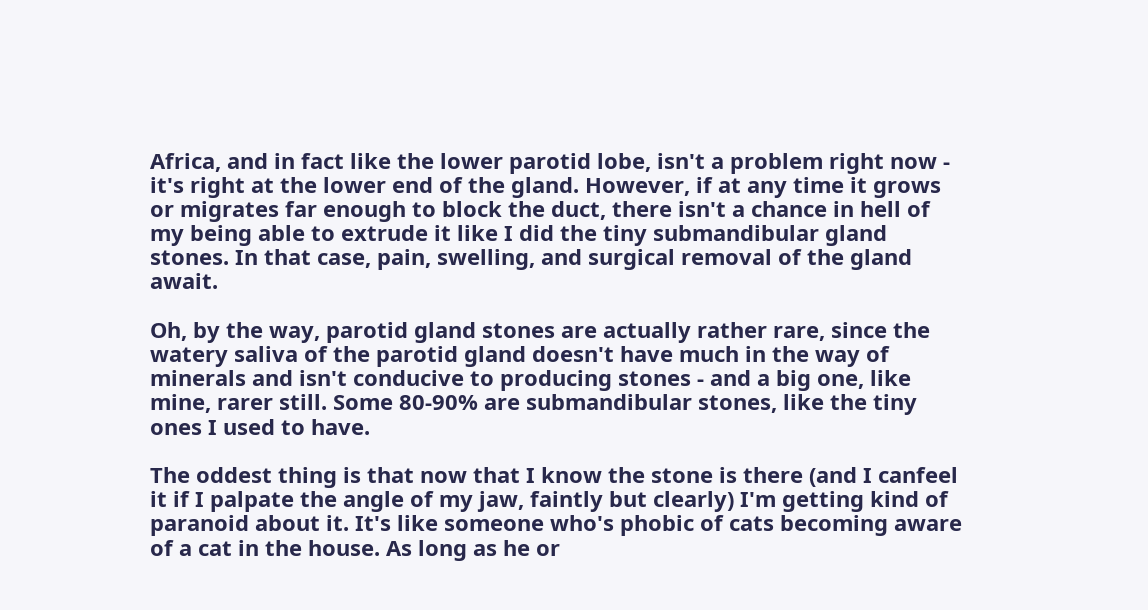Africa, and in fact like the lower parotid lobe, isn't a problem right now - it's right at the lower end of the gland. However, if at any time it grows or migrates far enough to block the duct, there isn't a chance in hell of my being able to extrude it like I did the tiny submandibular gland stones. In that case, pain, swelling, and surgical removal of the gland await.

Oh, by the way, parotid gland stones are actually rather rare, since the watery saliva of the parotid gland doesn't have much in the way of minerals and isn't conducive to producing stones - and a big one, like mine, rarer still. Some 80-90% are submandibular stones, like the tiny ones I used to have.

The oddest thing is that now that I know the stone is there (and I canfeel it if I palpate the angle of my jaw, faintly but clearly) I'm getting kind of paranoid about it. It's like someone who's phobic of cats becoming aware of a cat in the house. As long as he or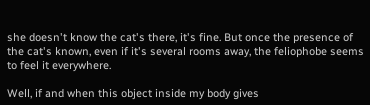she doesn't know the cat's there, it's fine. But once the presence of the cat's known, even if it's several rooms away, the feliophobe seems to feel it everywhere.

Well, if and when this object inside my body gives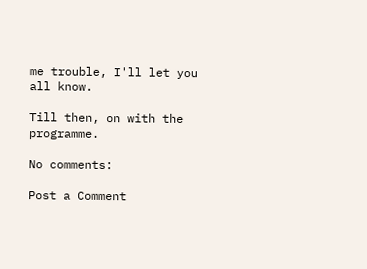me trouble, I'll let you all know.

Till then, on with the programme.

No comments:

Post a Comment